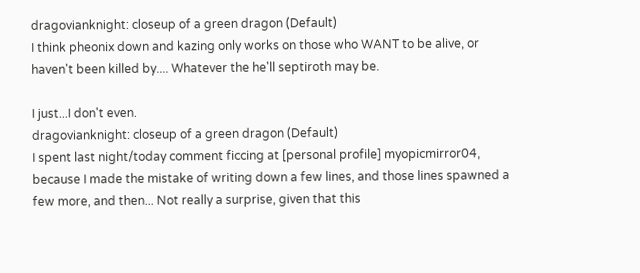dragovianknight: closeup of a green dragon (Default)
I think pheonix down and kazing only works on those who WANT to be alive, or haven't been killed by.... Whatever the he'll septiroth may be.

I just...I don't even.
dragovianknight: closeup of a green dragon (Default)
I spent last night/today comment ficcing at [personal profile] myopicmirror04, because I made the mistake of writing down a few lines, and those lines spawned a few more, and then... Not really a surprise, given that this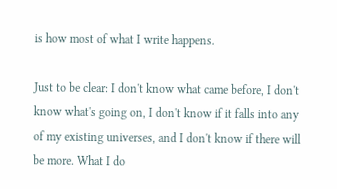is how most of what I write happens.

Just to be clear: I don't know what came before, I don't know what's going on, I don't know if it falls into any of my existing universes, and I don't know if there will be more. What I do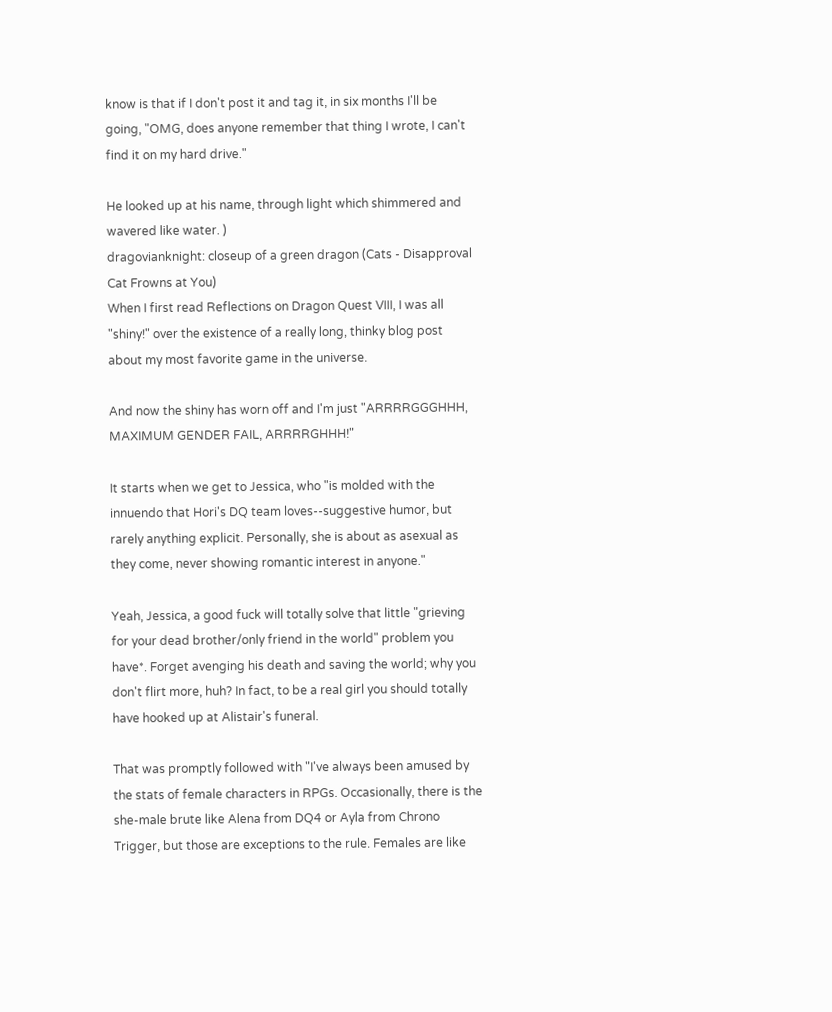know is that if I don't post it and tag it, in six months I'll be going, "OMG, does anyone remember that thing I wrote, I can't find it on my hard drive."

He looked up at his name, through light which shimmered and wavered like water. )
dragovianknight: closeup of a green dragon (Cats - Disapproval Cat Frowns at You)
When I first read Reflections on Dragon Quest VIII, I was all "shiny!" over the existence of a really long, thinky blog post about my most favorite game in the universe.

And now the shiny has worn off and I'm just "ARRRRGGGHHH, MAXIMUM GENDER FAIL, ARRRRGHHH!"

It starts when we get to Jessica, who "is molded with the innuendo that Hori's DQ team loves--suggestive humor, but rarely anything explicit. Personally, she is about as asexual as they come, never showing romantic interest in anyone."

Yeah, Jessica, a good fuck will totally solve that little "grieving for your dead brother/only friend in the world" problem you have*. Forget avenging his death and saving the world; why you don't flirt more, huh? In fact, to be a real girl you should totally have hooked up at Alistair's funeral.

That was promptly followed with "I've always been amused by the stats of female characters in RPGs. Occasionally, there is the she-male brute like Alena from DQ4 or Ayla from Chrono Trigger, but those are exceptions to the rule. Females are like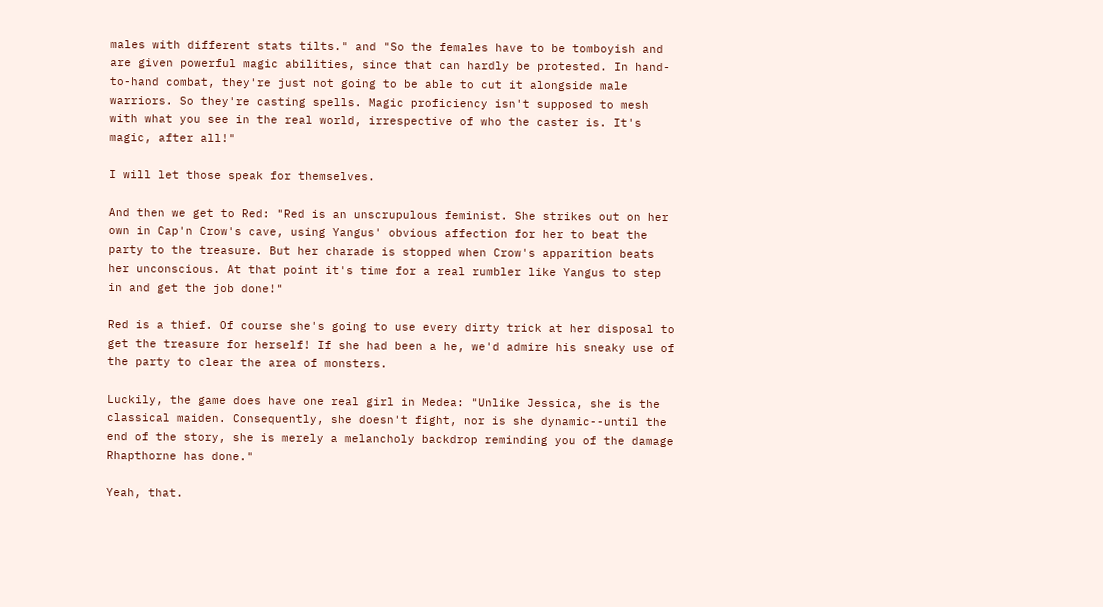males with different stats tilts." and "So the females have to be tomboyish and are given powerful magic abilities, since that can hardly be protested. In hand-to-hand combat, they're just not going to be able to cut it alongside male warriors. So they're casting spells. Magic proficiency isn't supposed to mesh with what you see in the real world, irrespective of who the caster is. It's magic, after all!"

I will let those speak for themselves.

And then we get to Red: "Red is an unscrupulous feminist. She strikes out on her own in Cap'n Crow's cave, using Yangus' obvious affection for her to beat the party to the treasure. But her charade is stopped when Crow's apparition beats her unconscious. At that point it's time for a real rumbler like Yangus to step in and get the job done!"

Red is a thief. Of course she's going to use every dirty trick at her disposal to get the treasure for herself! If she had been a he, we'd admire his sneaky use of the party to clear the area of monsters.

Luckily, the game does have one real girl in Medea: "Unlike Jessica, she is the classical maiden. Consequently, she doesn't fight, nor is she dynamic--until the end of the story, she is merely a melancholy backdrop reminding you of the damage Rhapthorne has done."

Yeah, that.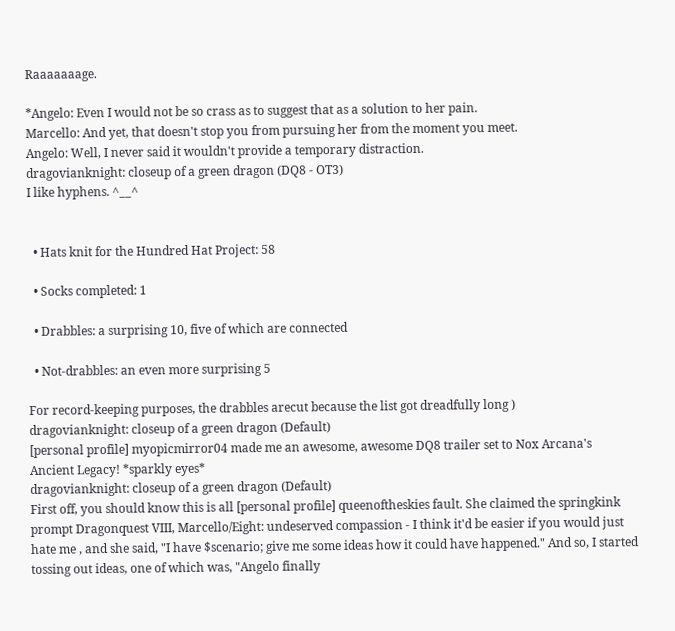Raaaaaaage.

*Angelo: Even I would not be so crass as to suggest that as a solution to her pain.
Marcello: And yet, that doesn't stop you from pursuing her from the moment you meet.
Angelo: Well, I never said it wouldn't provide a temporary distraction.
dragovianknight: closeup of a green dragon (DQ8 - OT3)
I like hyphens. ^__^


  • Hats knit for the Hundred Hat Project: 58

  • Socks completed: 1

  • Drabbles: a surprising 10, five of which are connected

  • Not-drabbles: an even more surprising 5

For record-keeping purposes, the drabbles arecut because the list got dreadfully long )
dragovianknight: closeup of a green dragon (Default)
[personal profile] myopicmirror04 made me an awesome, awesome DQ8 trailer set to Nox Arcana's Ancient Legacy! *sparkly eyes*
dragovianknight: closeup of a green dragon (Default)
First off, you should know this is all [personal profile] queenoftheskies fault. She claimed the springkink prompt Dragonquest VIII, Marcello/Eight: undeserved compassion - I think it'd be easier if you would just hate me , and she said, "I have $scenario; give me some ideas how it could have happened." And so, I started tossing out ideas, one of which was, "Angelo finally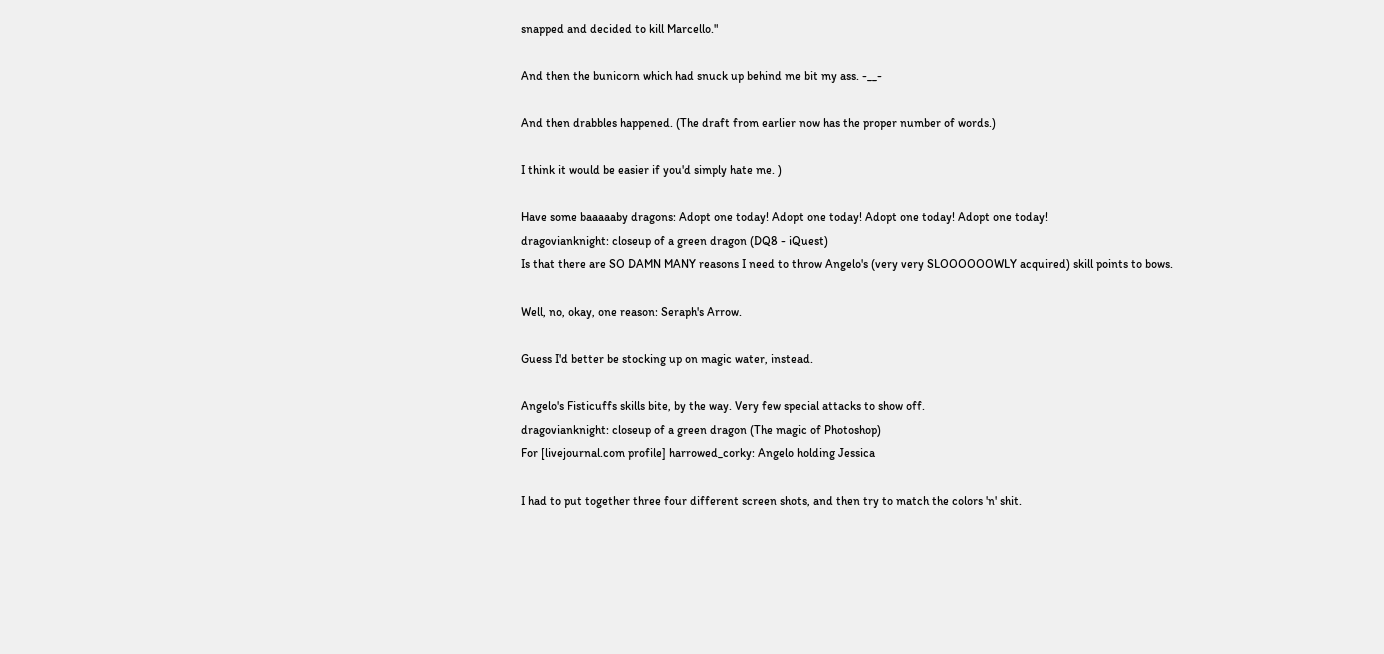snapped and decided to kill Marcello."

And then the bunicorn which had snuck up behind me bit my ass. -__-

And then drabbles happened. (The draft from earlier now has the proper number of words.)

I think it would be easier if you'd simply hate me. )

Have some baaaaaby dragons: Adopt one today! Adopt one today! Adopt one today! Adopt one today!
dragovianknight: closeup of a green dragon (DQ8 - iQuest)
Is that there are SO DAMN MANY reasons I need to throw Angelo's (very very SLOOOOOOWLY acquired) skill points to bows.

Well, no, okay, one reason: Seraph's Arrow.

Guess I'd better be stocking up on magic water, instead.

Angelo's Fisticuffs skills bite, by the way. Very few special attacks to show off.
dragovianknight: closeup of a green dragon (The magic of Photoshop)
For [livejournal.com profile] harrowed_corky: Angelo holding Jessica

I had to put together three four different screen shots, and then try to match the colors 'n' shit.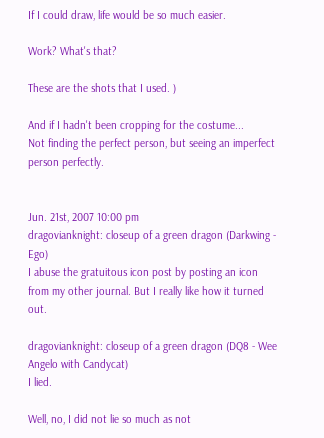If I could draw, life would be so much easier.

Work? What's that?

These are the shots that I used. )

And if I hadn't been cropping for the costume...
Not finding the perfect person, but seeing an imperfect person perfectly.


Jun. 21st, 2007 10:00 pm
dragovianknight: closeup of a green dragon (Darkwing - Ego)
I abuse the gratuitous icon post by posting an icon from my other journal. But I really like how it turned out.

dragovianknight: closeup of a green dragon (DQ8 - Wee Angelo with Candycat)
I lied.

Well, no, I did not lie so much as not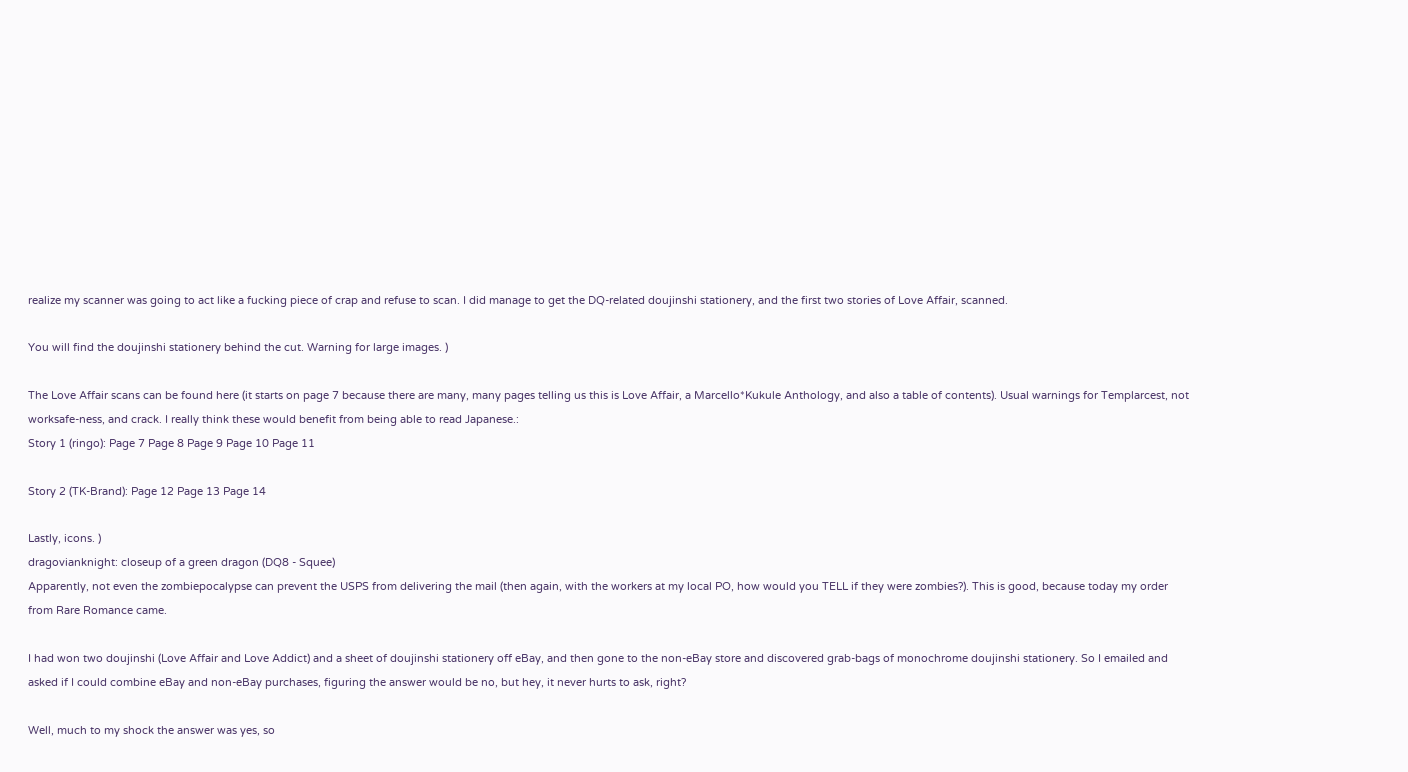realize my scanner was going to act like a fucking piece of crap and refuse to scan. I did manage to get the DQ-related doujinshi stationery, and the first two stories of Love Affair, scanned.

You will find the doujinshi stationery behind the cut. Warning for large images. )

The Love Affair scans can be found here (it starts on page 7 because there are many, many pages telling us this is Love Affair, a Marcello*Kukule Anthology, and also a table of contents). Usual warnings for Templarcest, not worksafe-ness, and crack. I really think these would benefit from being able to read Japanese.:
Story 1 (ringo): Page 7 Page 8 Page 9 Page 10 Page 11

Story 2 (TK-Brand): Page 12 Page 13 Page 14

Lastly, icons. )
dragovianknight: closeup of a green dragon (DQ8 - Squee)
Apparently, not even the zombiepocalypse can prevent the USPS from delivering the mail (then again, with the workers at my local PO, how would you TELL if they were zombies?). This is good, because today my order from Rare Romance came.

I had won two doujinshi (Love Affair and Love Addict) and a sheet of doujinshi stationery off eBay, and then gone to the non-eBay store and discovered grab-bags of monochrome doujinshi stationery. So I emailed and asked if I could combine eBay and non-eBay purchases, figuring the answer would be no, but hey, it never hurts to ask, right?

Well, much to my shock the answer was yes, so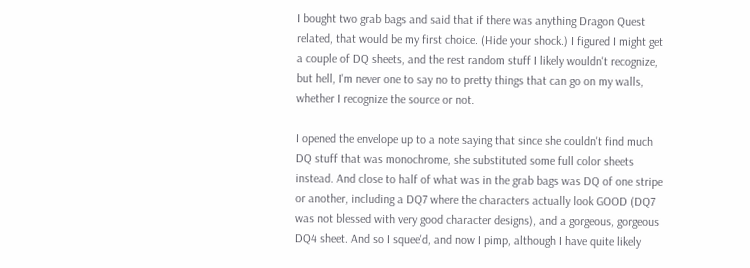I bought two grab bags and said that if there was anything Dragon Quest related, that would be my first choice. (Hide your shock.) I figured I might get a couple of DQ sheets, and the rest random stuff I likely wouldn't recognize, but hell, I'm never one to say no to pretty things that can go on my walls, whether I recognize the source or not.

I opened the envelope up to a note saying that since she couldn't find much DQ stuff that was monochrome, she substituted some full color sheets instead. And close to half of what was in the grab bags was DQ of one stripe or another, including a DQ7 where the characters actually look GOOD (DQ7 was not blessed with very good character designs), and a gorgeous, gorgeous DQ4 sheet. And so I squee'd, and now I pimp, although I have quite likely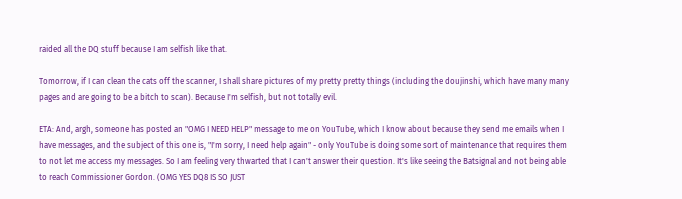raided all the DQ stuff because I am selfish like that.

Tomorrow, if I can clean the cats off the scanner, I shall share pictures of my pretty pretty things (including the doujinshi, which have many many pages and are going to be a bitch to scan). Because I'm selfish, but not totally evil.

ETA: And, argh, someone has posted an "OMG I NEED HELP" message to me on YouTube, which I know about because they send me emails when I have messages, and the subject of this one is, "I'm sorry, I need help again" - only YouTube is doing some sort of maintenance that requires them to not let me access my messages. So I am feeling very thwarted that I can't answer their question. It's like seeing the Batsignal and not being able to reach Commissioner Gordon. (OMG YES DQ8 IS SO JUST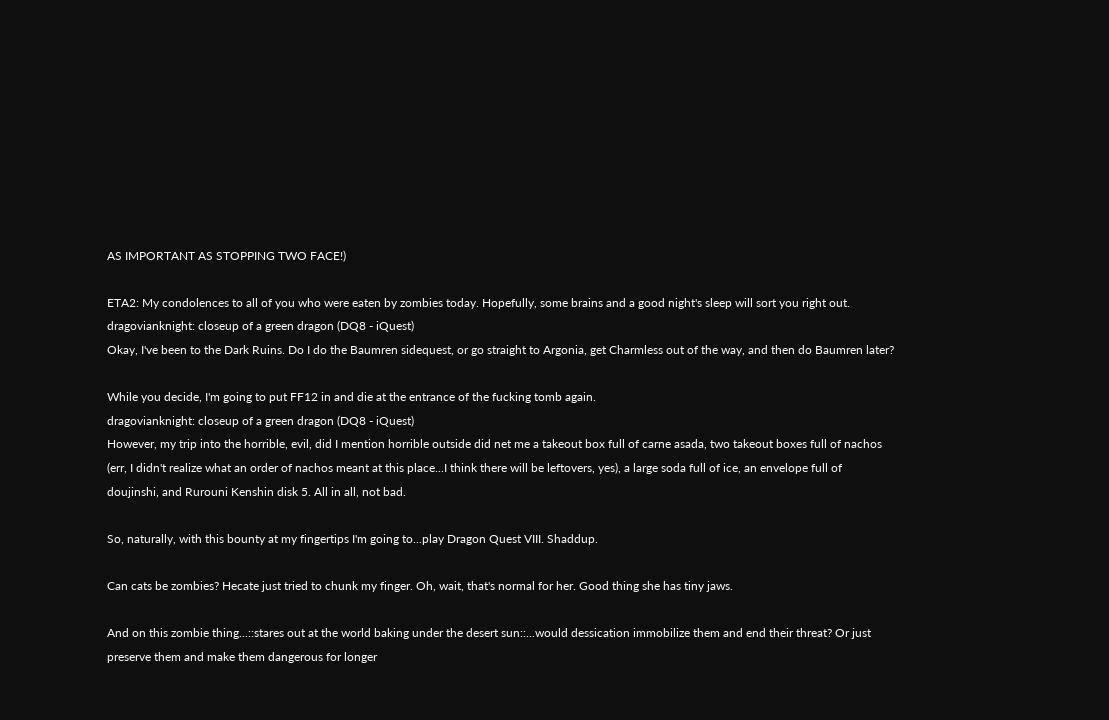AS IMPORTANT AS STOPPING TWO FACE!)

ETA2: My condolences to all of you who were eaten by zombies today. Hopefully, some brains and a good night's sleep will sort you right out.
dragovianknight: closeup of a green dragon (DQ8 - iQuest)
Okay, I've been to the Dark Ruins. Do I do the Baumren sidequest, or go straight to Argonia, get Charmless out of the way, and then do Baumren later?

While you decide, I'm going to put FF12 in and die at the entrance of the fucking tomb again.
dragovianknight: closeup of a green dragon (DQ8 - iQuest)
However, my trip into the horrible, evil, did I mention horrible outside did net me a takeout box full of carne asada, two takeout boxes full of nachos (err, I didn't realize what an order of nachos meant at this place...I think there will be leftovers, yes), a large soda full of ice, an envelope full of doujinshi, and Rurouni Kenshin disk 5. All in all, not bad.

So, naturally, with this bounty at my fingertips I'm going to...play Dragon Quest VIII. Shaddup.

Can cats be zombies? Hecate just tried to chunk my finger. Oh, wait, that's normal for her. Good thing she has tiny jaws.

And on this zombie thing...::stares out at the world baking under the desert sun::...would dessication immobilize them and end their threat? Or just preserve them and make them dangerous for longer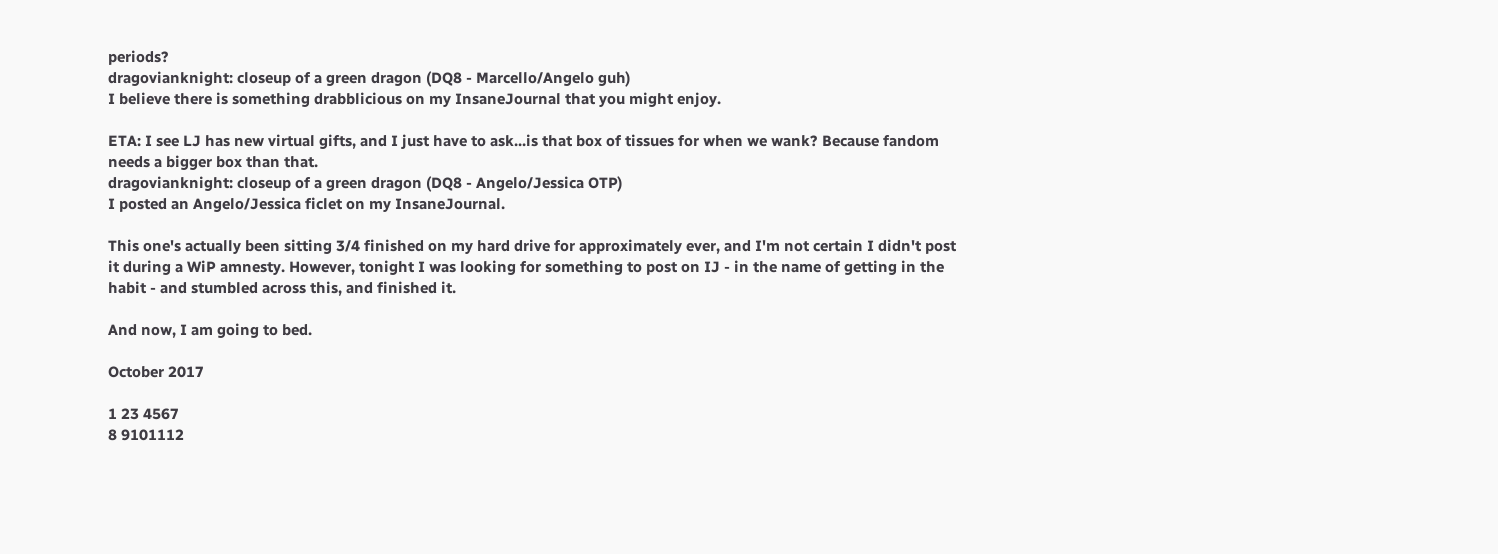periods?
dragovianknight: closeup of a green dragon (DQ8 - Marcello/Angelo guh)
I believe there is something drabblicious on my InsaneJournal that you might enjoy.

ETA: I see LJ has new virtual gifts, and I just have to ask...is that box of tissues for when we wank? Because fandom needs a bigger box than that.
dragovianknight: closeup of a green dragon (DQ8 - Angelo/Jessica OTP)
I posted an Angelo/Jessica ficlet on my InsaneJournal.

This one's actually been sitting 3/4 finished on my hard drive for approximately ever, and I'm not certain I didn't post it during a WiP amnesty. However, tonight I was looking for something to post on IJ - in the name of getting in the habit - and stumbled across this, and finished it.

And now, I am going to bed.

October 2017

1 23 4567
8 9101112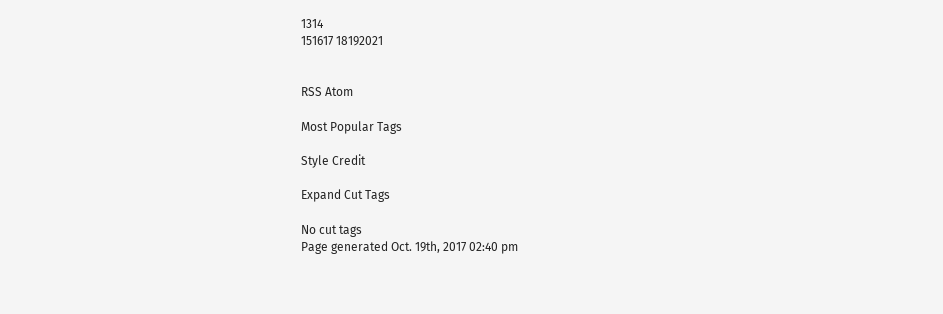1314
151617 18192021


RSS Atom

Most Popular Tags

Style Credit

Expand Cut Tags

No cut tags
Page generated Oct. 19th, 2017 02:40 pm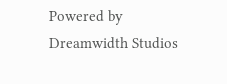Powered by Dreamwidth Studios